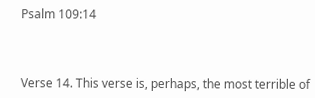Psalm 109:14



Verse 14. This verse is, perhaps, the most terrible of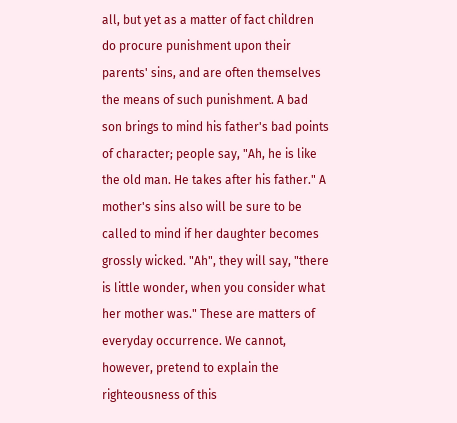all, but yet as a matter of fact children do procure punishment upon their parents' sins, and are often themselves the means of such punishment. A bad son brings to mind his father's bad points of character; people say, "Ah, he is like the old man. He takes after his father." A mother's sins also will be sure to be called to mind if her daughter becomes grossly wicked. "Ah", they will say, "there is little wonder, when you consider what her mother was." These are matters of everyday occurrence. We cannot, however, pretend to explain the righteousness of this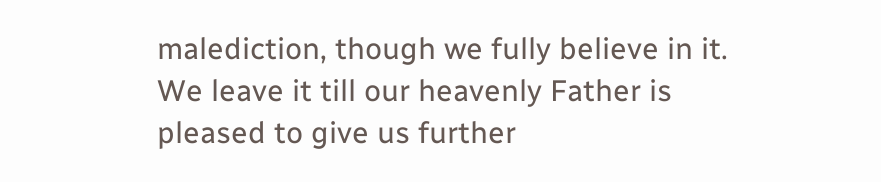malediction, though we fully believe in it. We leave it till our heavenly Father is pleased to give us further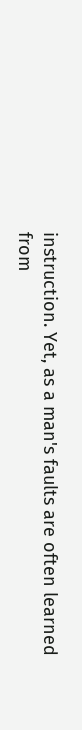instruction. Yet, as a man's faults are often learned from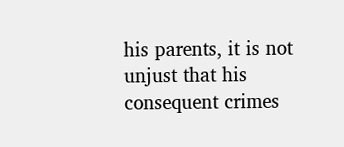his parents, it is not unjust that his consequent crimes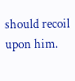should recoil upon him.